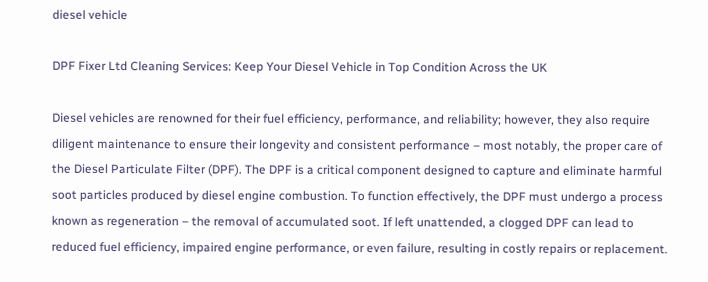diesel vehicle

DPF Fixer Ltd Cleaning Services: Keep Your Diesel Vehicle in Top Condition Across the UK

Diesel vehicles are renowned for their fuel efficiency, performance, and reliability; however, they also require diligent maintenance to ensure their longevity and consistent performance – most notably, the proper care of the Diesel Particulate Filter (DPF). The DPF is a critical component designed to capture and eliminate harmful soot particles produced by diesel engine combustion. To function effectively, the DPF must undergo a process known as regeneration – the removal of accumulated soot. If left unattended, a clogged DPF can lead to reduced fuel efficiency, impaired engine performance, or even failure, resulting in costly repairs or replacement.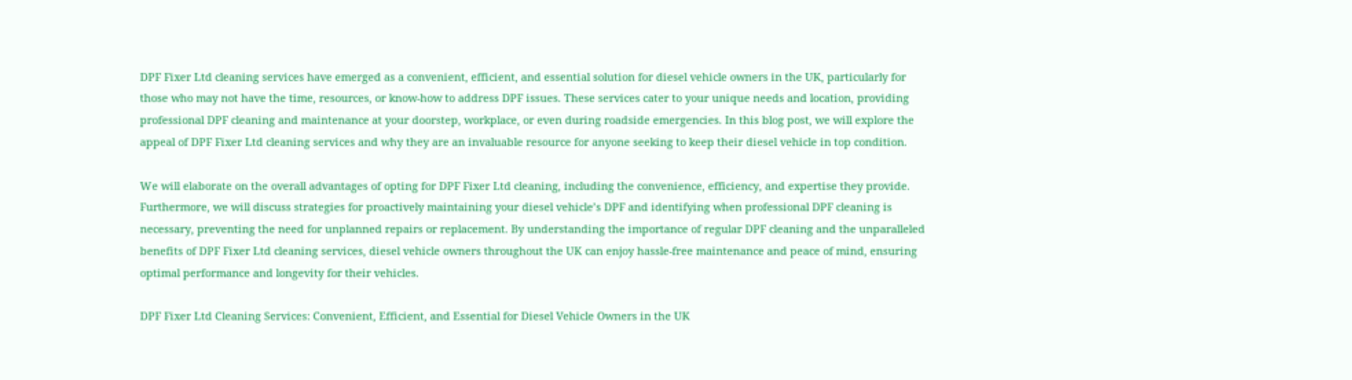DPF Fixer Ltd cleaning services have emerged as a convenient, efficient, and essential solution for diesel vehicle owners in the UK, particularly for those who may not have the time, resources, or know-how to address DPF issues. These services cater to your unique needs and location, providing professional DPF cleaning and maintenance at your doorstep, workplace, or even during roadside emergencies. In this blog post, we will explore the appeal of DPF Fixer Ltd cleaning services and why they are an invaluable resource for anyone seeking to keep their diesel vehicle in top condition.

We will elaborate on the overall advantages of opting for DPF Fixer Ltd cleaning, including the convenience, efficiency, and expertise they provide. Furthermore, we will discuss strategies for proactively maintaining your diesel vehicle’s DPF and identifying when professional DPF cleaning is necessary, preventing the need for unplanned repairs or replacement. By understanding the importance of regular DPF cleaning and the unparalleled benefits of DPF Fixer Ltd cleaning services, diesel vehicle owners throughout the UK can enjoy hassle-free maintenance and peace of mind, ensuring optimal performance and longevity for their vehicles.

DPF Fixer Ltd Cleaning Services: Convenient, Efficient, and Essential for Diesel Vehicle Owners in the UK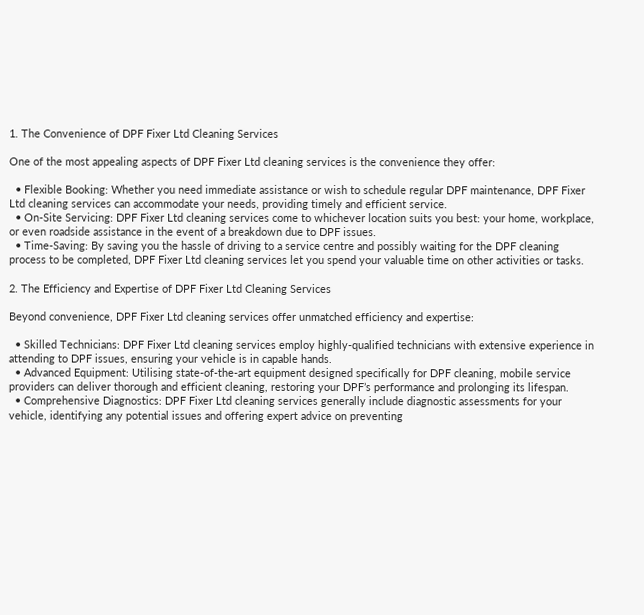1. The Convenience of DPF Fixer Ltd Cleaning Services

One of the most appealing aspects of DPF Fixer Ltd cleaning services is the convenience they offer:

  • Flexible Booking: Whether you need immediate assistance or wish to schedule regular DPF maintenance, DPF Fixer Ltd cleaning services can accommodate your needs, providing timely and efficient service.
  • On-Site Servicing: DPF Fixer Ltd cleaning services come to whichever location suits you best: your home, workplace, or even roadside assistance in the event of a breakdown due to DPF issues.
  • Time-Saving: By saving you the hassle of driving to a service centre and possibly waiting for the DPF cleaning process to be completed, DPF Fixer Ltd cleaning services let you spend your valuable time on other activities or tasks.

2. The Efficiency and Expertise of DPF Fixer Ltd Cleaning Services

Beyond convenience, DPF Fixer Ltd cleaning services offer unmatched efficiency and expertise:

  • Skilled Technicians: DPF Fixer Ltd cleaning services employ highly-qualified technicians with extensive experience in attending to DPF issues, ensuring your vehicle is in capable hands.
  • Advanced Equipment: Utilising state-of-the-art equipment designed specifically for DPF cleaning, mobile service providers can deliver thorough and efficient cleaning, restoring your DPF’s performance and prolonging its lifespan.
  • Comprehensive Diagnostics: DPF Fixer Ltd cleaning services generally include diagnostic assessments for your vehicle, identifying any potential issues and offering expert advice on preventing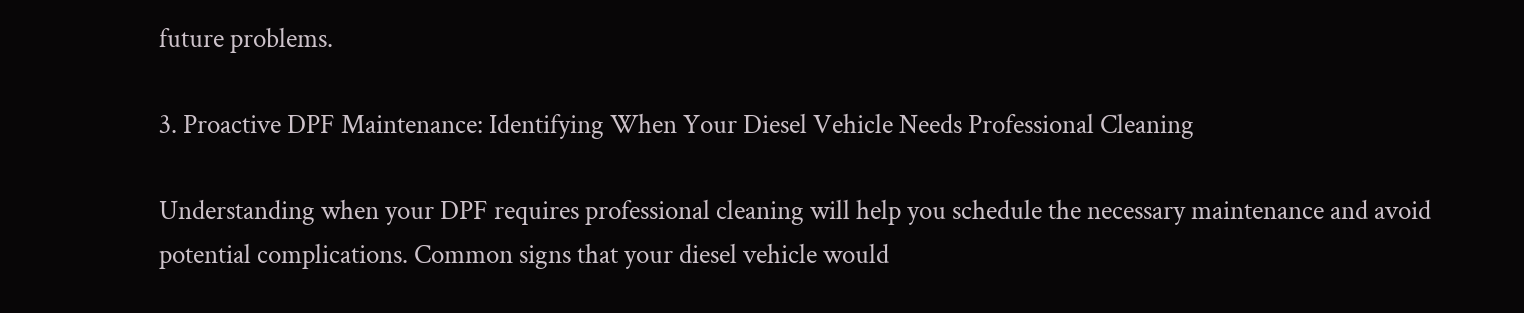future problems.

3. Proactive DPF Maintenance: Identifying When Your Diesel Vehicle Needs Professional Cleaning

Understanding when your DPF requires professional cleaning will help you schedule the necessary maintenance and avoid potential complications. Common signs that your diesel vehicle would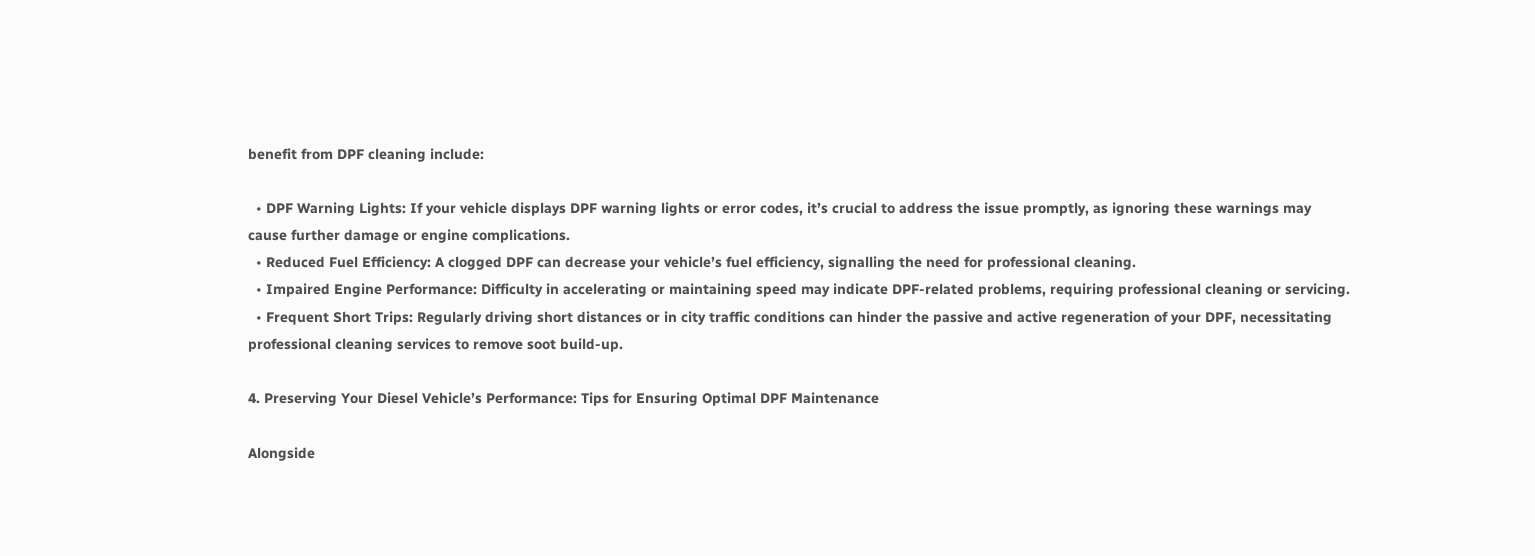benefit from DPF cleaning include:

  • DPF Warning Lights: If your vehicle displays DPF warning lights or error codes, it’s crucial to address the issue promptly, as ignoring these warnings may cause further damage or engine complications.
  • Reduced Fuel Efficiency: A clogged DPF can decrease your vehicle’s fuel efficiency, signalling the need for professional cleaning.
  • Impaired Engine Performance: Difficulty in accelerating or maintaining speed may indicate DPF-related problems, requiring professional cleaning or servicing.
  • Frequent Short Trips: Regularly driving short distances or in city traffic conditions can hinder the passive and active regeneration of your DPF, necessitating professional cleaning services to remove soot build-up.

4. Preserving Your Diesel Vehicle’s Performance: Tips for Ensuring Optimal DPF Maintenance

Alongside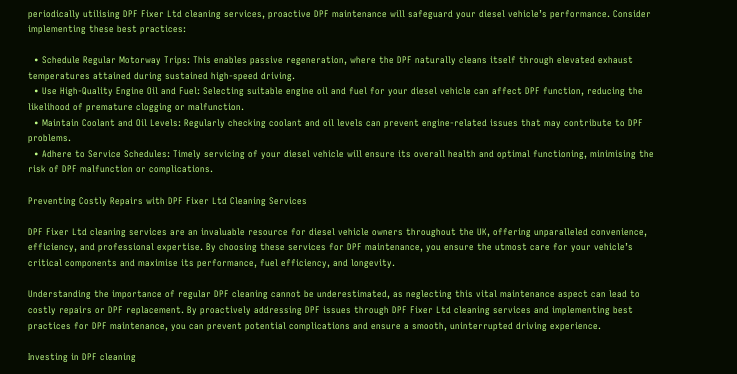periodically utilising DPF Fixer Ltd cleaning services, proactive DPF maintenance will safeguard your diesel vehicle’s performance. Consider implementing these best practices:

  • Schedule Regular Motorway Trips: This enables passive regeneration, where the DPF naturally cleans itself through elevated exhaust temperatures attained during sustained high-speed driving.
  • Use High-Quality Engine Oil and Fuel: Selecting suitable engine oil and fuel for your diesel vehicle can affect DPF function, reducing the likelihood of premature clogging or malfunction.
  • Maintain Coolant and Oil Levels: Regularly checking coolant and oil levels can prevent engine-related issues that may contribute to DPF problems.
  • Adhere to Service Schedules: Timely servicing of your diesel vehicle will ensure its overall health and optimal functioning, minimising the risk of DPF malfunction or complications.

Preventing Costly Repairs with DPF Fixer Ltd Cleaning Services

DPF Fixer Ltd cleaning services are an invaluable resource for diesel vehicle owners throughout the UK, offering unparalleled convenience, efficiency, and professional expertise. By choosing these services for DPF maintenance, you ensure the utmost care for your vehicle’s critical components and maximise its performance, fuel efficiency, and longevity.

Understanding the importance of regular DPF cleaning cannot be underestimated, as neglecting this vital maintenance aspect can lead to costly repairs or DPF replacement. By proactively addressing DPF issues through DPF Fixer Ltd cleaning services and implementing best practices for DPF maintenance, you can prevent potential complications and ensure a smooth, uninterrupted driving experience.

Investing in DPF cleaning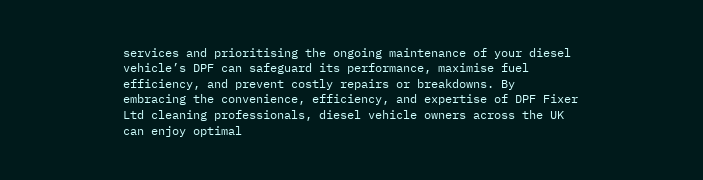services and prioritising the ongoing maintenance of your diesel vehicle’s DPF can safeguard its performance, maximise fuel efficiency, and prevent costly repairs or breakdowns. By embracing the convenience, efficiency, and expertise of DPF Fixer Ltd cleaning professionals, diesel vehicle owners across the UK can enjoy optimal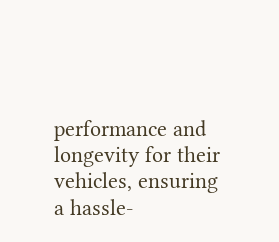performance and longevity for their vehicles, ensuring a hassle-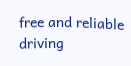free and reliable driving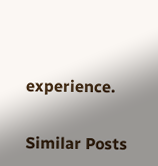experience.

Similar Posts